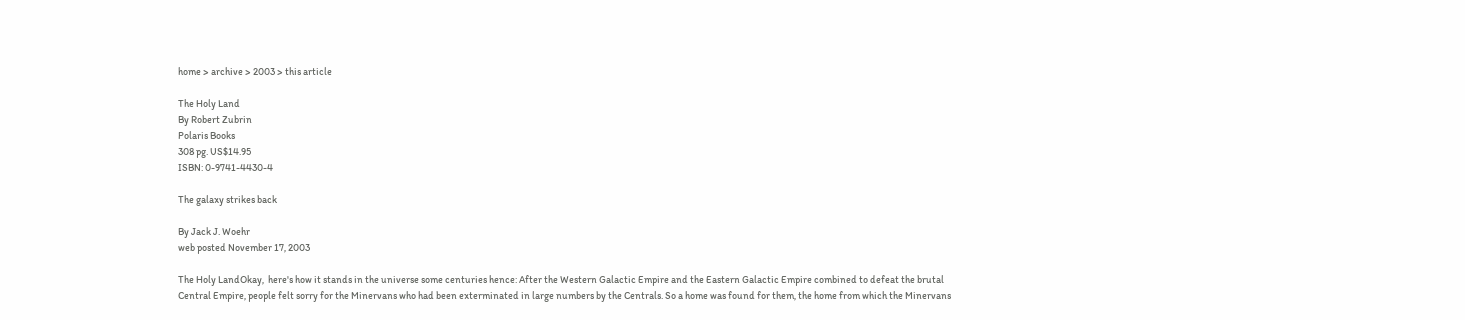home > archive > 2003 > this article

The Holy Land
By Robert Zubrin
Polaris Books
308 pg. US$14.95
ISBN: 0-9741-4430-4

The galaxy strikes back

By Jack J. Woehr
web posted November 17, 2003

The Holy LandOkay,  here's how it stands in the universe some centuries hence: After the Western Galactic Empire and the Eastern Galactic Empire combined to defeat the brutal Central Empire, people felt sorry for the Minervans who had been exterminated in large numbers by the Centrals. So a home was found for them, the home from which the Minervans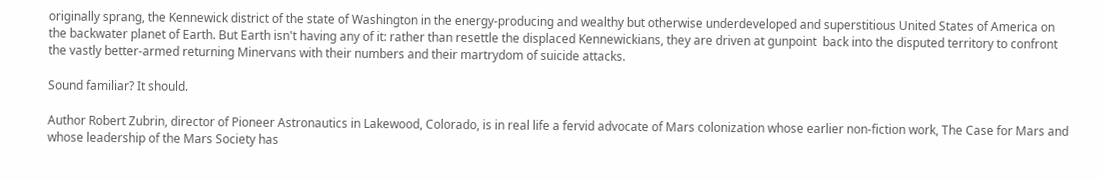originally sprang, the Kennewick district of the state of Washington in the energy-producing and wealthy but otherwise underdeveloped and superstitious United States of America on the backwater planet of Earth. But Earth isn't having any of it: rather than resettle the displaced Kennewickians, they are driven at gunpoint  back into the disputed territory to confront the vastly better-armed returning Minervans with their numbers and their martrydom of suicide attacks.

Sound familiar? It should.

Author Robert Zubrin, director of Pioneer Astronautics in Lakewood, Colorado, is in real life a fervid advocate of Mars colonization whose earlier non-fiction work, The Case for Mars and whose leadership of the Mars Society has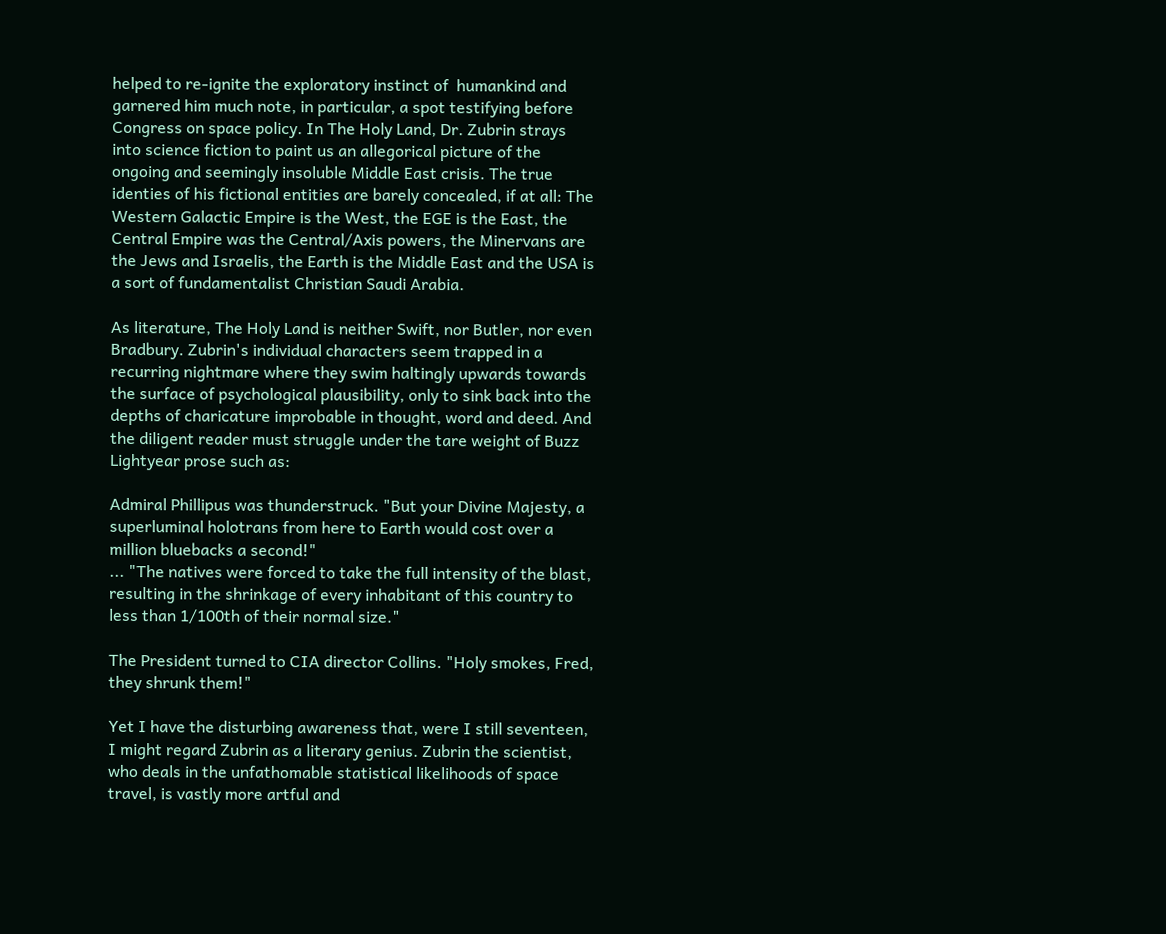helped to re-ignite the exploratory instinct of  humankind and garnered him much note, in particular, a spot testifying before Congress on space policy. In The Holy Land, Dr. Zubrin strays into science fiction to paint us an allegorical picture of the ongoing and seemingly insoluble Middle East crisis. The true identies of his fictional entities are barely concealed, if at all: The Western Galactic Empire is the West, the EGE is the East, the Central Empire was the Central/Axis powers, the Minervans are the Jews and Israelis, the Earth is the Middle East and the USA is a sort of fundamentalist Christian Saudi Arabia.

As literature, The Holy Land is neither Swift, nor Butler, nor even Bradbury. Zubrin's individual characters seem trapped in a recurring nightmare where they swim haltingly upwards towards the surface of psychological plausibility, only to sink back into the depths of charicature improbable in thought, word and deed. And the diligent reader must struggle under the tare weight of Buzz Lightyear prose such as:

Admiral Phillipus was thunderstruck. "But your Divine Majesty, a superluminal holotrans from here to Earth would cost over a million bluebacks a second!"
... "The natives were forced to take the full intensity of the blast, resulting in the shrinkage of every inhabitant of this country to less than 1/100th of their normal size."

The President turned to CIA director Collins. "Holy smokes, Fred, they shrunk them!"

Yet I have the disturbing awareness that, were I still seventeen, I might regard Zubrin as a literary genius. Zubrin the scientist, who deals in the unfathomable statistical likelihoods of space travel, is vastly more artful and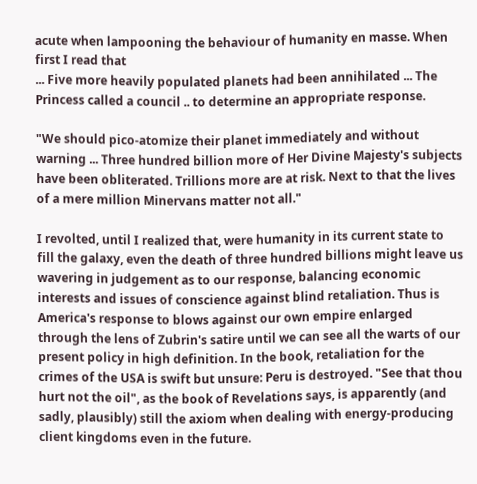acute when lampooning the behaviour of humanity en masse. When first I read that
... Five more heavily populated planets had been annihilated ... The Princess called a council .. to determine an appropriate response.

"We should pico-atomize their planet immediately and without warning ... Three hundred billion more of Her Divine Majesty's subjects have been obliterated. Trillions more are at risk. Next to that the lives of a mere million Minervans matter not all."

I revolted, until I realized that, were humanity in its current state to fill the galaxy, even the death of three hundred billions might leave us wavering in judgement as to our response, balancing economic interests and issues of conscience against blind retaliation. Thus is America's response to blows against our own empire enlarged through the lens of Zubrin's satire until we can see all the warts of our present policy in high definition. In the book, retaliation for the crimes of the USA is swift but unsure: Peru is destroyed. "See that thou hurt not the oil", as the book of Revelations says, is apparently (and sadly, plausibly) still the axiom when dealing with energy-producing client kingdoms even in the future.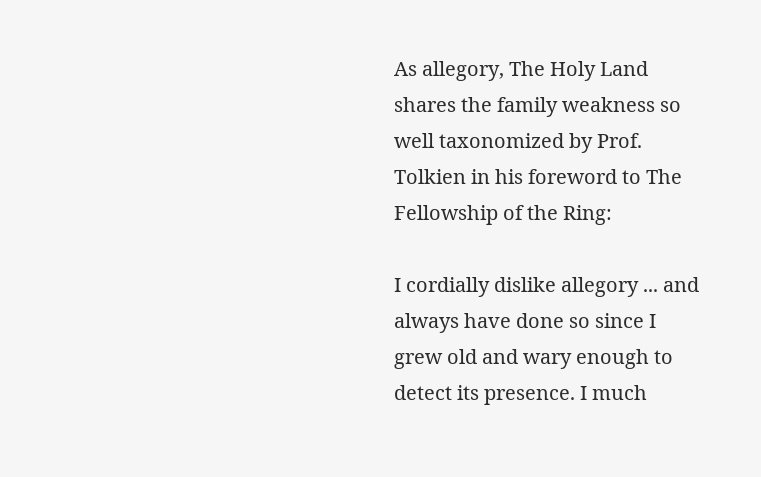As allegory, The Holy Land shares the family weakness so well taxonomized by Prof. Tolkien in his foreword to The Fellowship of the Ring:

I cordially dislike allegory ... and always have done so since I grew old and wary enough to detect its presence. I much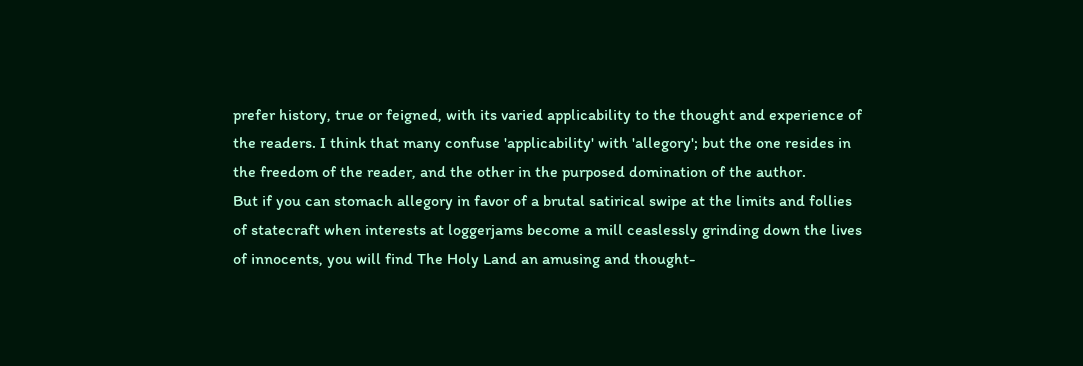prefer history, true or feigned, with its varied applicability to the thought and experience of the readers. I think that many confuse 'applicability' with 'allegory'; but the one resides in the freedom of the reader, and the other in the purposed domination of the author.
But if you can stomach allegory in favor of a brutal satirical swipe at the limits and follies of statecraft when interests at loggerjams become a mill ceaslessly grinding down the lives of innocents, you will find The Holy Land an amusing and thought-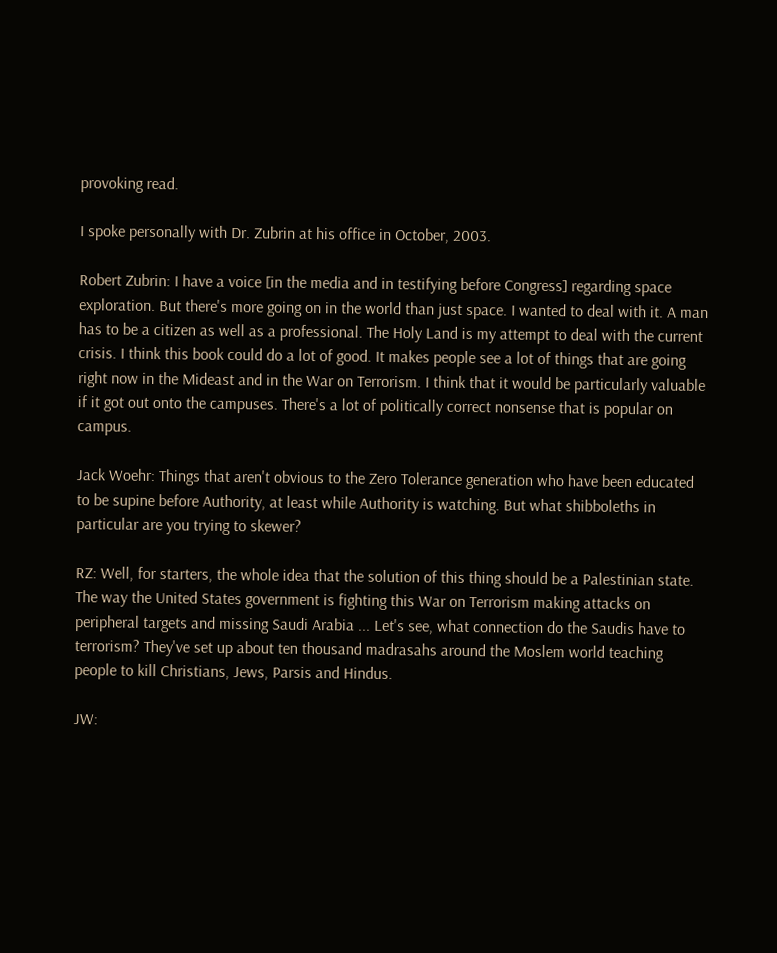provoking read.

I spoke personally with Dr. Zubrin at his office in October, 2003.

Robert Zubrin: I have a voice [in the media and in testifying before Congress] regarding space exploration. But there's more going on in the world than just space. I wanted to deal with it. A man has to be a citizen as well as a professional. The Holy Land is my attempt to deal with the current crisis. I think this book could do a lot of good. It makes people see a lot of things that are going right now in the Mideast and in the War on Terrorism. I think that it would be particularly valuable if it got out onto the campuses. There's a lot of politically correct nonsense that is popular on campus.

Jack Woehr: Things that aren't obvious to the Zero Tolerance generation who have been educated to be supine before Authority, at least while Authority is watching. But what shibboleths in particular are you trying to skewer?

RZ: Well, for starters, the whole idea that the solution of this thing should be a Palestinian state. The way the United States government is fighting this War on Terrorism making attacks on peripheral targets and missing Saudi Arabia ... Let's see, what connection do the Saudis have to terrorism? They've set up about ten thousand madrasahs around the Moslem world teaching people to kill Christians, Jews, Parsis and Hindus.

JW: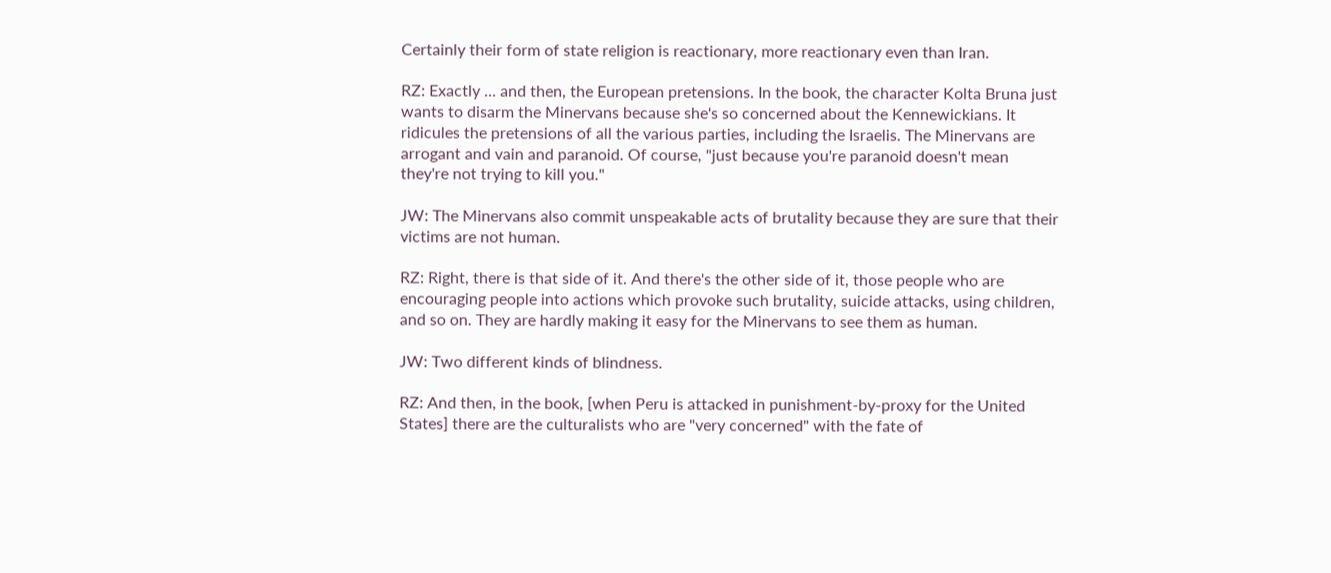Certainly their form of state religion is reactionary, more reactionary even than Iran.

RZ: Exactly ... and then, the European pretensions. In the book, the character Kolta Bruna just wants to disarm the Minervans because she's so concerned about the Kennewickians. It ridicules the pretensions of all the various parties, including the Israelis. The Minervans are arrogant and vain and paranoid. Of course, "just because you're paranoid doesn't mean they're not trying to kill you."

JW: The Minervans also commit unspeakable acts of brutality because they are sure that their victims are not human.

RZ: Right, there is that side of it. And there's the other side of it, those people who are encouraging people into actions which provoke such brutality, suicide attacks, using children, and so on. They are hardly making it easy for the Minervans to see them as human.

JW: Two different kinds of blindness.

RZ: And then, in the book, [when Peru is attacked in punishment-by-proxy for the United States] there are the culturalists who are "very concerned" with the fate of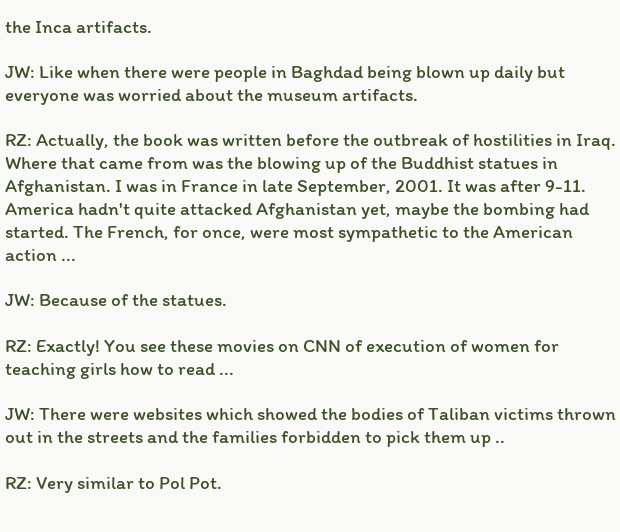the Inca artifacts.

JW: Like when there were people in Baghdad being blown up daily but everyone was worried about the museum artifacts.

RZ: Actually, the book was written before the outbreak of hostilities in Iraq. Where that came from was the blowing up of the Buddhist statues in Afghanistan. I was in France in late September, 2001. It was after 9-11. America hadn't quite attacked Afghanistan yet, maybe the bombing had started. The French, for once, were most sympathetic to the American action ...

JW: Because of the statues.

RZ: Exactly! You see these movies on CNN of execution of women for teaching girls how to read ...

JW: There were websites which showed the bodies of Taliban victims thrown out in the streets and the families forbidden to pick them up ..

RZ: Very similar to Pol Pot.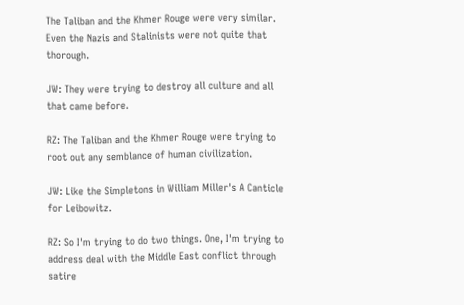The Taliban and the Khmer Rouge were very similar. Even the Nazis and Stalinists were not quite that thorough.

JW: They were trying to destroy all culture and all that came before.

RZ: The Taliban and the Khmer Rouge were trying to root out any semblance of human civilization.

JW: Like the Simpletons in William Miller's A Canticle for Leibowitz.

RZ: So I'm trying to do two things. One, I'm trying to address deal with the Middle East conflict through satire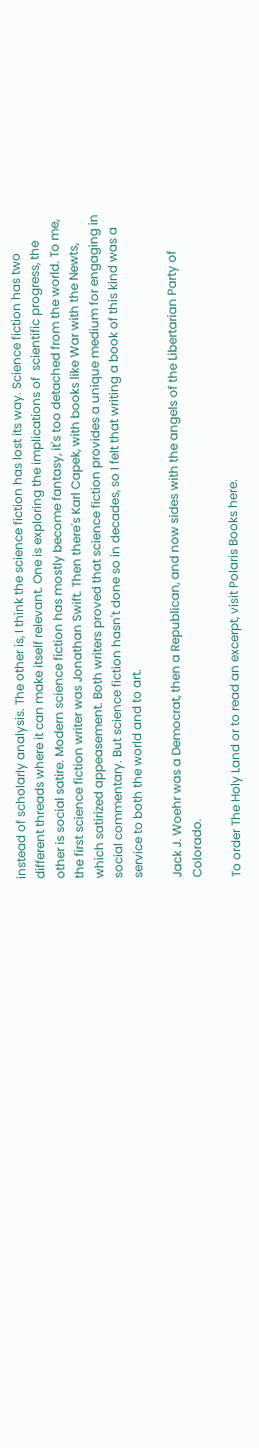instead of scholarly analysis. The other is, I think the science fiction has lost its way. Science fiction has two different threads where it can make itself relevant. One is exploring the implications of  scientific progress, the other is social satire. Modern science fiction has mostly become fantasy, it's too detached from the world. To me, the first science fiction writer was Jonathan Swift. Then there's Karl Capek, with books like War with the Newts, which satirized appeasement. Both writers proved that science fiction provides a unique medium for engaging in social commentary. But science fiction hasn't done so in decades, so I felt that writing a book of this kind was a service to both the world and to art.

Jack J. Woehr was a Democrat, then a Republican, and now sides with the angels of the Libertarian Party of Colorado.

To order The Holy Land or to read an excerpt, visit Polaris Books here.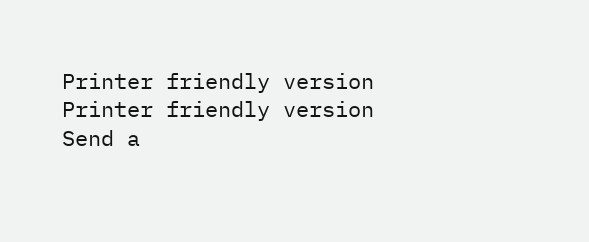Printer friendly version
Printer friendly version
Send a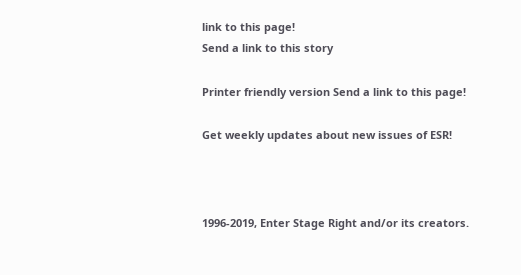link to this page!
Send a link to this story

Printer friendly version Send a link to this page!

Get weekly updates about new issues of ESR!



1996-2019, Enter Stage Right and/or its creators.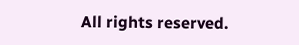All rights reserved.